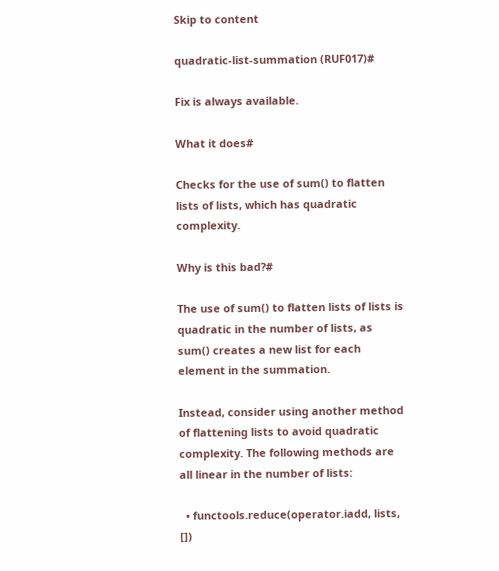Skip to content

quadratic-list-summation (RUF017)#

Fix is always available.

What it does#

Checks for the use of sum() to flatten lists of lists, which has quadratic complexity.

Why is this bad?#

The use of sum() to flatten lists of lists is quadratic in the number of lists, as sum() creates a new list for each element in the summation.

Instead, consider using another method of flattening lists to avoid quadratic complexity. The following methods are all linear in the number of lists:

  • functools.reduce(operator.iadd, lists, [])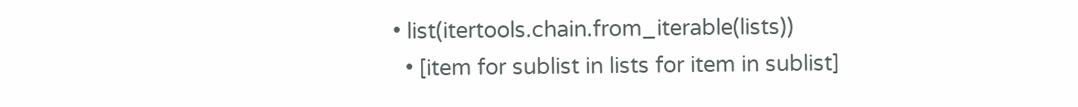• list(itertools.chain.from_iterable(lists))
  • [item for sublist in lists for item in sublist]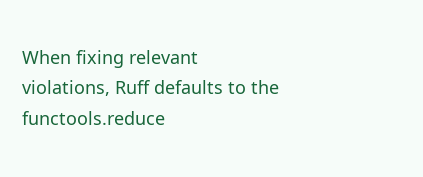When fixing relevant violations, Ruff defaults to the functools.reduce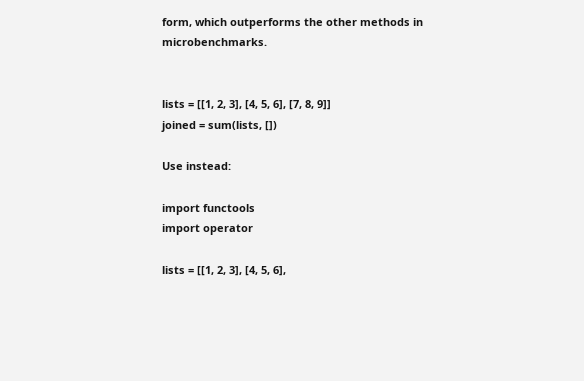form, which outperforms the other methods in microbenchmarks.


lists = [[1, 2, 3], [4, 5, 6], [7, 8, 9]]
joined = sum(lists, [])

Use instead:

import functools
import operator

lists = [[1, 2, 3], [4, 5, 6],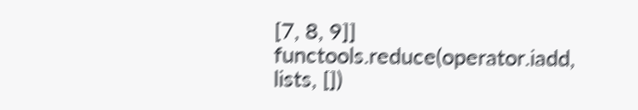[7, 8, 9]]
functools.reduce(operator.iadd, lists, [])